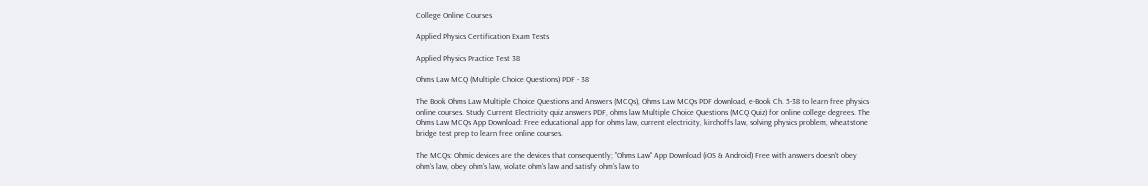College Online Courses

Applied Physics Certification Exam Tests

Applied Physics Practice Test 38

Ohms Law MCQ (Multiple Choice Questions) PDF - 38

The Book Ohms Law Multiple Choice Questions and Answers (MCQs), Ohms Law MCQs PDF download, e-Book Ch. 5-38 to learn free physics online courses. Study Current Electricity quiz answers PDF, ohms law Multiple Choice Questions (MCQ Quiz) for online college degrees. The Ohms Law MCQs App Download: Free educational app for ohms law, current electricity, kirchoffs law, solving physics problem, wheatstone bridge test prep to learn free online courses.

The MCQs: Ohmic devices are the devices that consequently; "Ohms Law" App Download (iOS & Android) Free with answers doesn't obey ohm's law, obey ohm's law, violate ohm's law and satisfy ohm's law to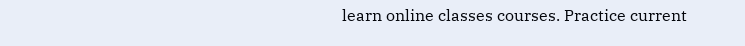learn online classes courses. Practice current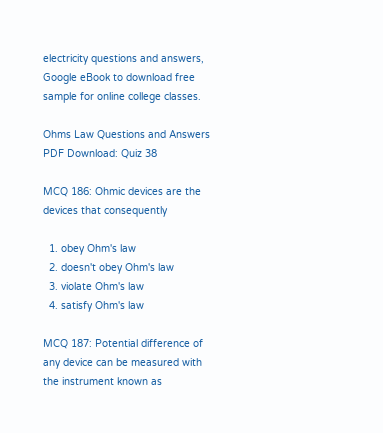electricity questions and answers, Google eBook to download free sample for online college classes.

Ohms Law Questions and Answers PDF Download: Quiz 38

MCQ 186: Ohmic devices are the devices that consequently

  1. obey Ohm's law
  2. doesn't obey Ohm's law
  3. violate Ohm's law
  4. satisfy Ohm's law

MCQ 187: Potential difference of any device can be measured with the instrument known as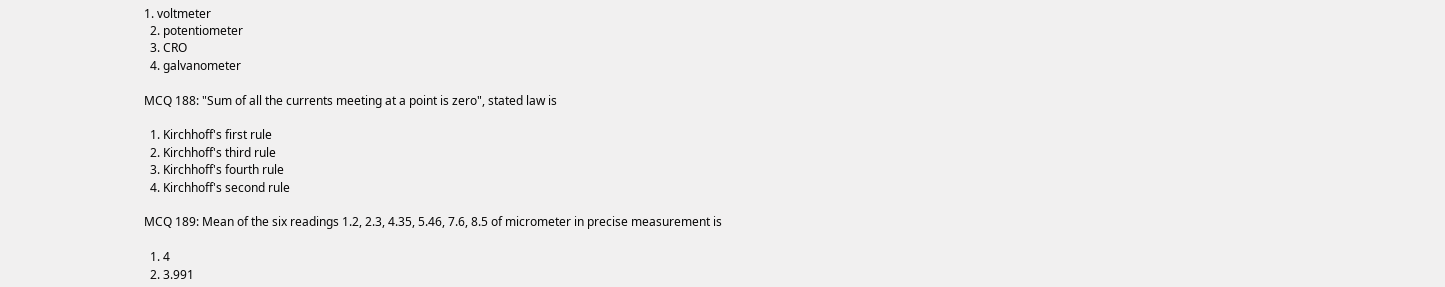1. voltmeter
  2. potentiometer
  3. CRO
  4. galvanometer

MCQ 188: "Sum of all the currents meeting at a point is zero", stated law is

  1. Kirchhoff's first rule
  2. Kirchhoff's third rule
  3. Kirchhoff's fourth rule
  4. Kirchhoff's second rule

MCQ 189: Mean of the six readings 1.2, 2.3, 4.35, 5.46, 7.6, 8.5 of micrometer in precise measurement is

  1. 4
  2. 3.991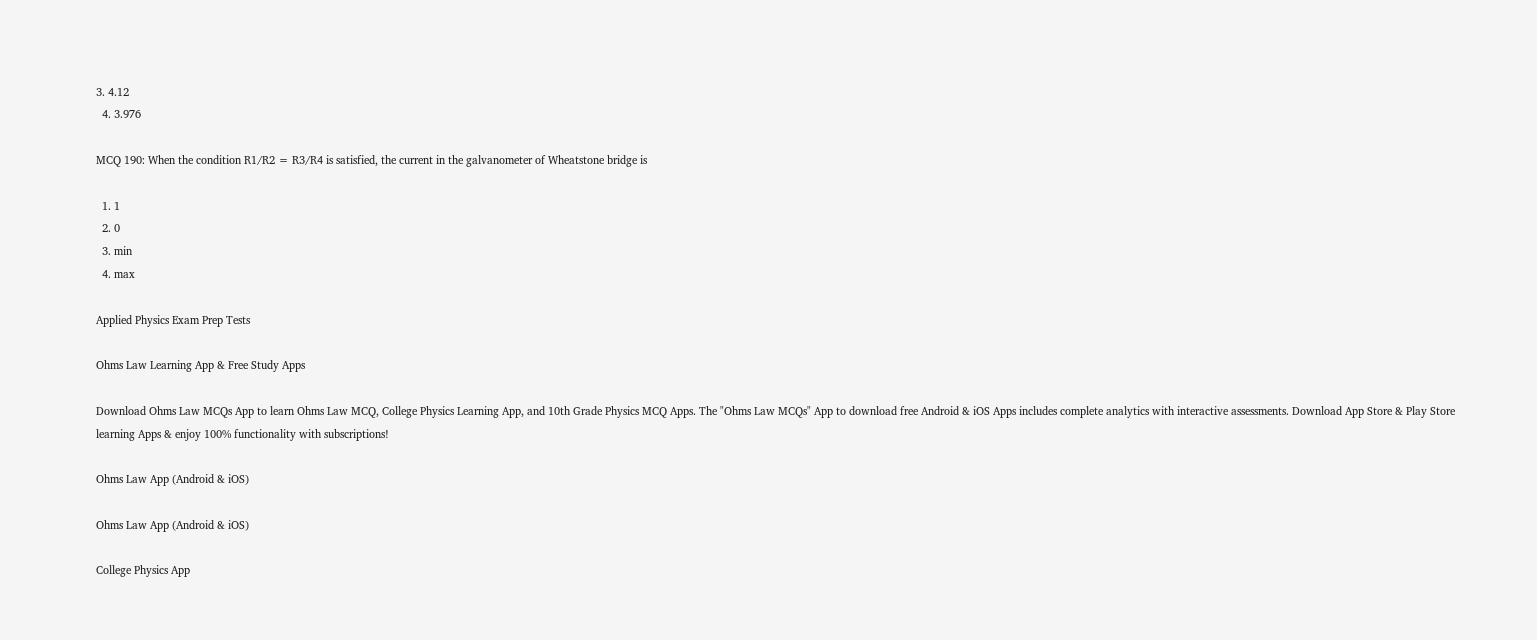3. 4.12
  4. 3.976

MCQ 190: When the condition R1/R2 = R3/R4 is satisfied, the current in the galvanometer of Wheatstone bridge is

  1. 1
  2. 0
  3. min
  4. max

Applied Physics Exam Prep Tests

Ohms Law Learning App & Free Study Apps

Download Ohms Law MCQs App to learn Ohms Law MCQ, College Physics Learning App, and 10th Grade Physics MCQ Apps. The "Ohms Law MCQs" App to download free Android & iOS Apps includes complete analytics with interactive assessments. Download App Store & Play Store learning Apps & enjoy 100% functionality with subscriptions!

Ohms Law App (Android & iOS)

Ohms Law App (Android & iOS)

College Physics App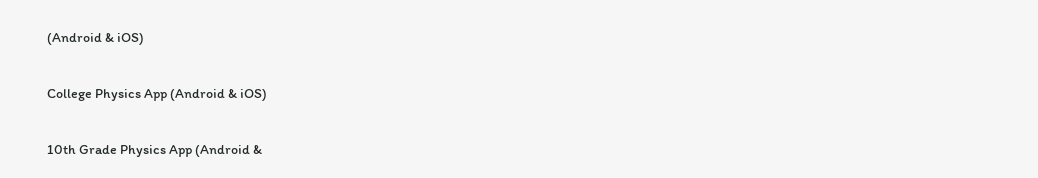(Android & iOS)

College Physics App (Android & iOS)

10th Grade Physics App (Android &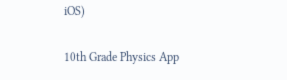iOS)

10th Grade Physics App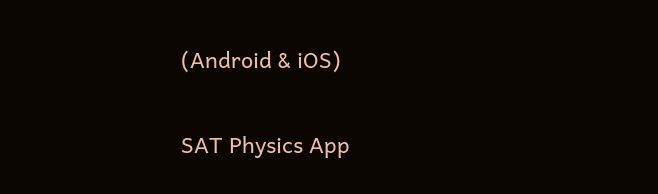(Android & iOS)

SAT Physics App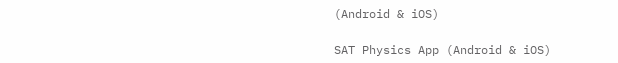(Android & iOS)

SAT Physics App (Android & iOS)